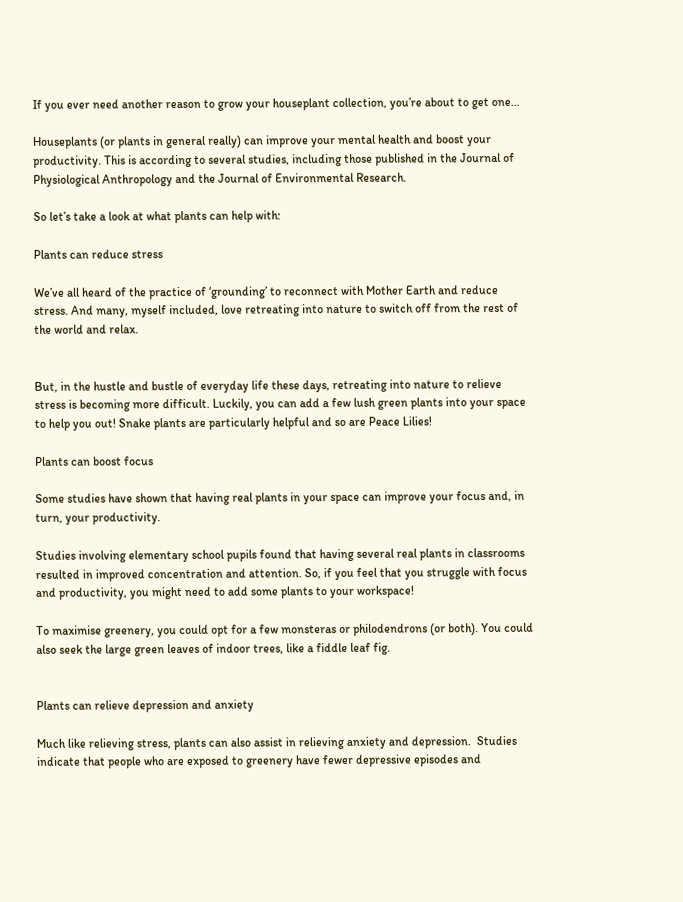If you ever need another reason to grow your houseplant collection, you’re about to get one…

Houseplants (or plants in general really) can improve your mental health and boost your productivity. This is according to several studies, including those published in the Journal of Physiological Anthropology and the Journal of Environmental Research.

So let’s take a look at what plants can help with:

Plants can reduce stress

We’ve all heard of the practice of ‘grounding’ to reconnect with Mother Earth and reduce stress. And many, myself included, love retreating into nature to switch off from the rest of the world and relax.


But, in the hustle and bustle of everyday life these days, retreating into nature to relieve stress is becoming more difficult. Luckily, you can add a few lush green plants into your space to help you out! Snake plants are particularly helpful and so are Peace Lilies!

Plants can boost focus

Some studies have shown that having real plants in your space can improve your focus and, in turn, your productivity.

Studies involving elementary school pupils found that having several real plants in classrooms resulted in improved concentration and attention. So, if you feel that you struggle with focus and productivity, you might need to add some plants to your workspace!

To maximise greenery, you could opt for a few monsteras or philodendrons (or both). You could also seek the large green leaves of indoor trees, like a fiddle leaf fig.


Plants can relieve depression and anxiety

Much like relieving stress, plants can also assist in relieving anxiety and depression.  Studies indicate that people who are exposed to greenery have fewer depressive episodes and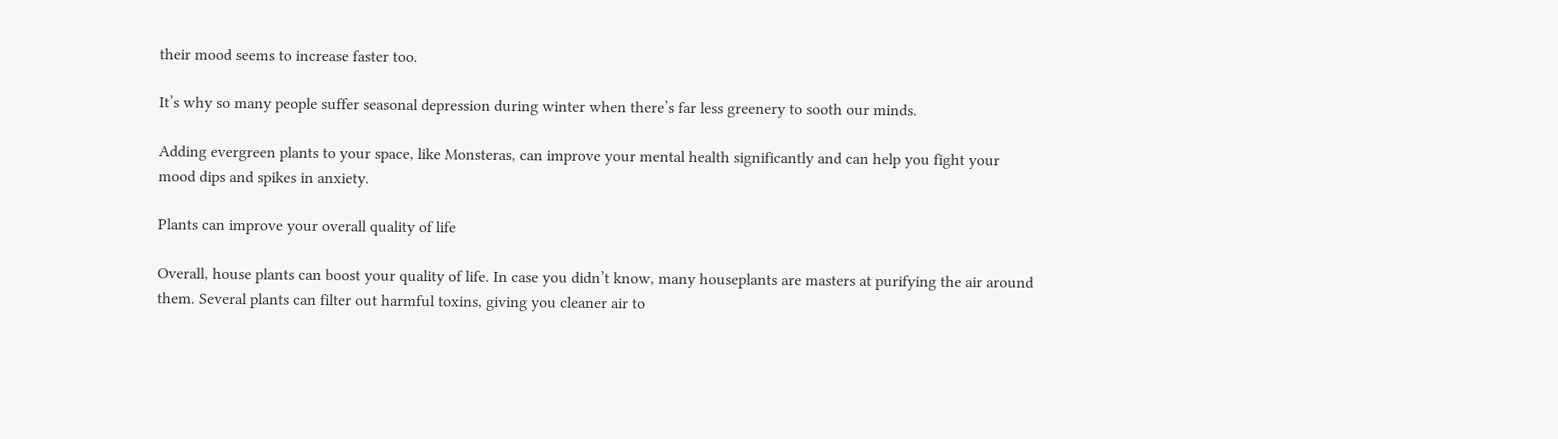their mood seems to increase faster too.

It’s why so many people suffer seasonal depression during winter when there’s far less greenery to sooth our minds.

Adding evergreen plants to your space, like Monsteras, can improve your mental health significantly and can help you fight your mood dips and spikes in anxiety.

Plants can improve your overall quality of life

Overall, house plants can boost your quality of life. In case you didn’t know, many houseplants are masters at purifying the air around them. Several plants can filter out harmful toxins, giving you cleaner air to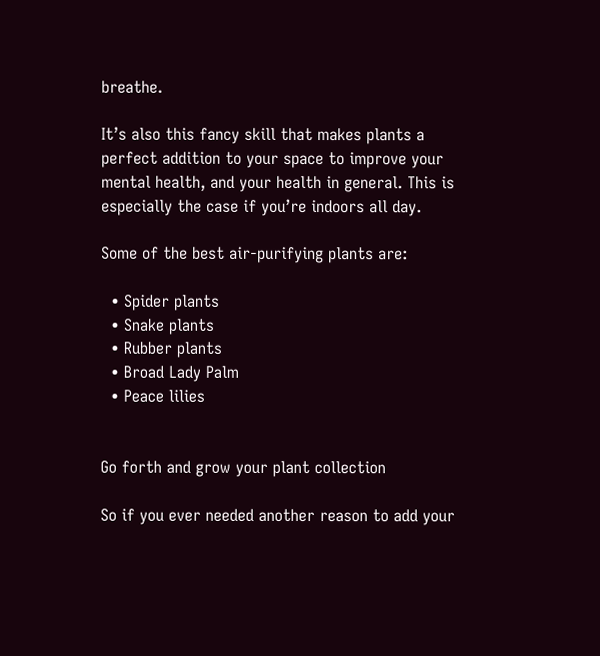breathe.

It’s also this fancy skill that makes plants a perfect addition to your space to improve your mental health, and your health in general. This is especially the case if you’re indoors all day.

Some of the best air-purifying plants are:

  • Spider plants
  • Snake plants
  • Rubber plants
  • Broad Lady Palm
  • Peace lilies


Go forth and grow your plant collection

So if you ever needed another reason to add your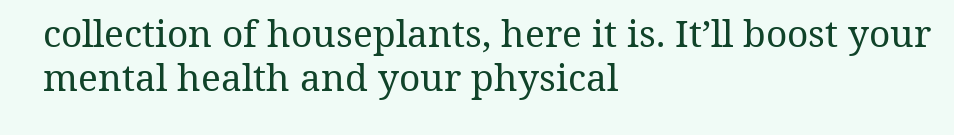collection of houseplants, here it is. It’ll boost your mental health and your physical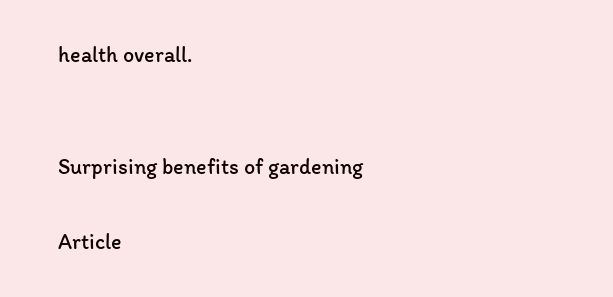health overall.


Surprising benefits of gardening

Article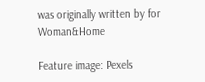was originally written by for Woman&Home

Feature image: Pexels